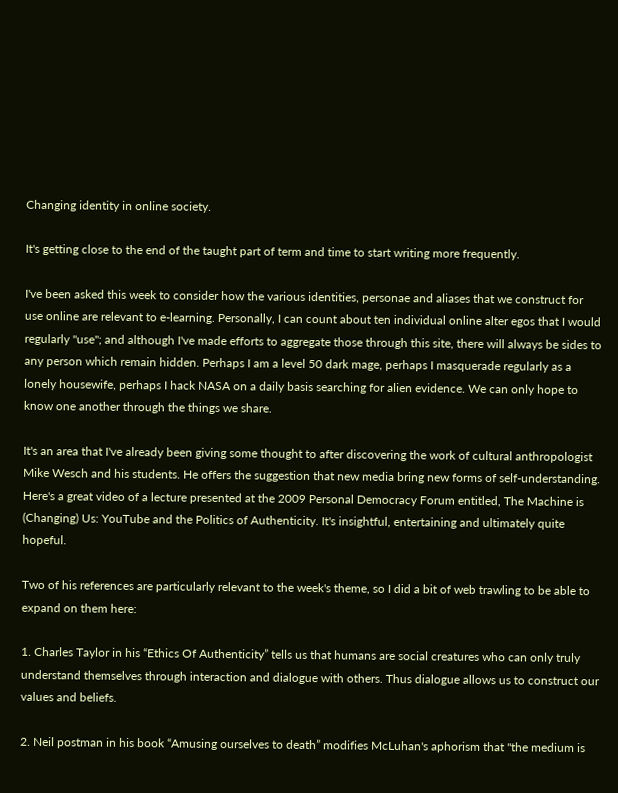Changing identity in online society.

It's getting close to the end of the taught part of term and time to start writing more frequently.

I've been asked this week to consider how the various identities, personae and aliases that we construct for use online are relevant to e-learning. Personally, I can count about ten individual online alter egos that I would regularly "use"; and although I've made efforts to aggregate those through this site, there will always be sides to any person which remain hidden. Perhaps I am a level 50 dark mage, perhaps I masquerade regularly as a lonely housewife, perhaps I hack NASA on a daily basis searching for alien evidence. We can only hope to know one another through the things we share.

It's an area that I've already been giving some thought to after discovering the work of cultural anthropologist Mike Wesch and his students. He offers the suggestion that new media bring new forms of self-understanding. Here's a great video of a lecture presented at the 2009 Personal Democracy Forum entitled, The Machine is (Changing) Us: YouTube and the Politics of Authenticity. It's insightful, entertaining and ultimately quite hopeful.

Two of his references are particularly relevant to the week's theme, so I did a bit of web trawling to be able to expand on them here:

1. Charles Taylor in his “Ethics Of Authenticity” tells us that humans are social creatures who can only truly understand themselves through interaction and dialogue with others. Thus dialogue allows us to construct our values and beliefs.

2. Neil postman in his book “Amusing ourselves to death” modifies McLuhan's aphorism that "the medium is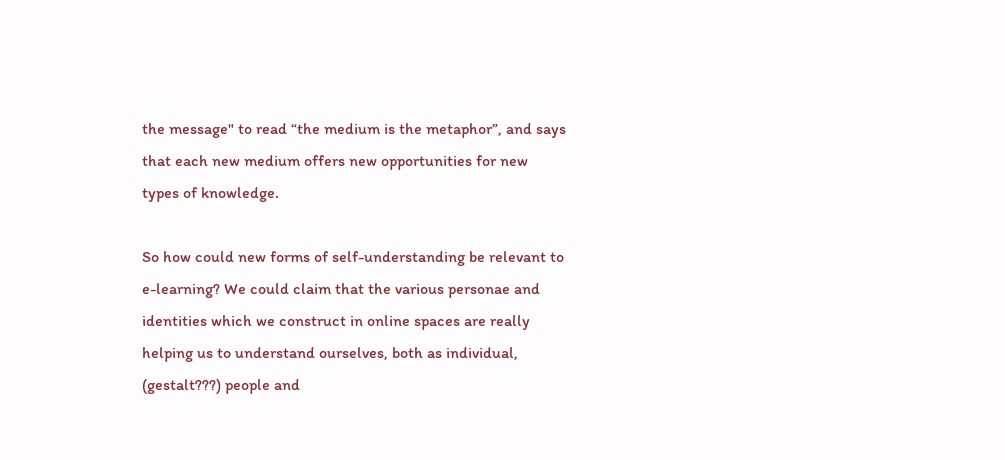the message" to read “the medium is the metaphor”, and says that each new medium offers new opportunities for new types of knowledge.

So how could new forms of self-understanding be relevant to e-learning? We could claim that the various personae and identities which we construct in online spaces are really helping us to understand ourselves, both as individual, (gestalt???) people and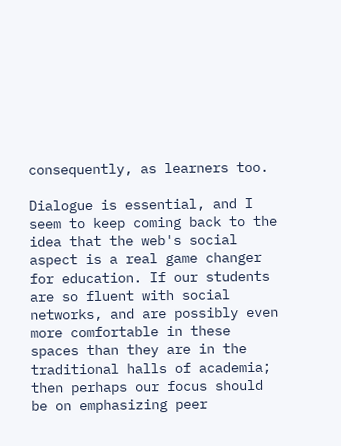consequently, as learners too.

Dialogue is essential, and I seem to keep coming back to the idea that the web's social aspect is a real game changer for education. If our students are so fluent with social networks, and are possibly even more comfortable in these spaces than they are in the traditional halls of academia; then perhaps our focus should be on emphasizing peer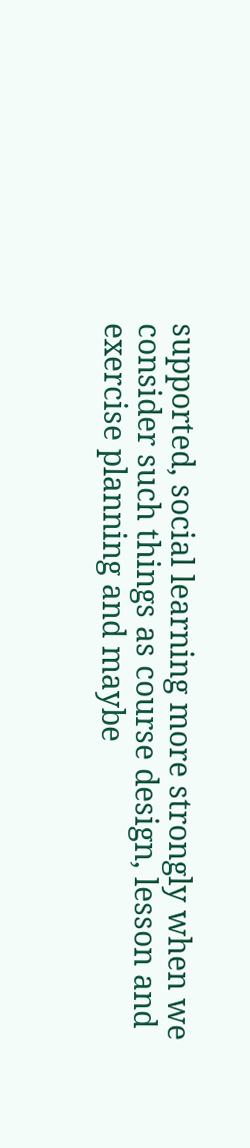supported, social learning more strongly when we consider such things as course design, lesson and exercise planning and maybe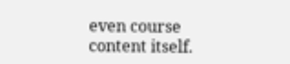even course content itself.